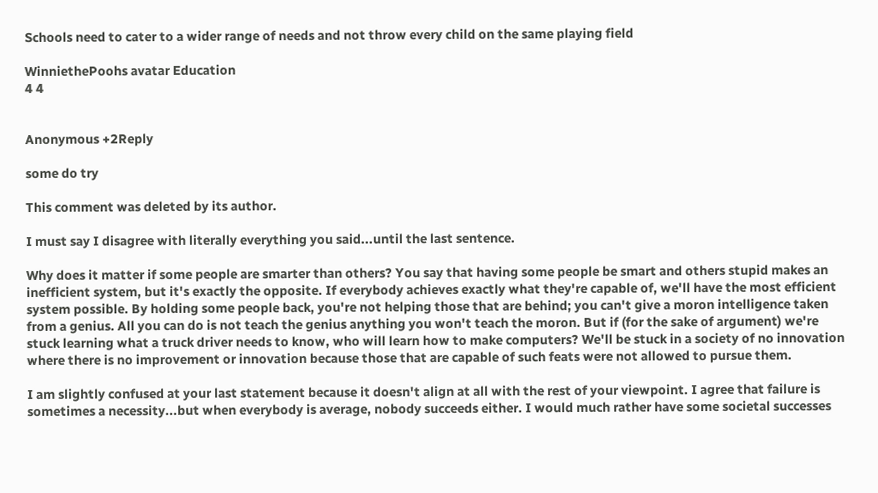Schools need to cater to a wider range of needs and not throw every child on the same playing field

WinniethePoohs avatar Education
4 4


Anonymous +2Reply

some do try

This comment was deleted by its author.

I must say I disagree with literally everything you said...until the last sentence.

Why does it matter if some people are smarter than others? You say that having some people be smart and others stupid makes an inefficient system, but it's exactly the opposite. If everybody achieves exactly what they're capable of, we'll have the most efficient system possible. By holding some people back, you're not helping those that are behind; you can't give a moron intelligence taken from a genius. All you can do is not teach the genius anything you won't teach the moron. But if (for the sake of argument) we're stuck learning what a truck driver needs to know, who will learn how to make computers? We'll be stuck in a society of no innovation where there is no improvement or innovation because those that are capable of such feats were not allowed to pursue them.

I am slightly confused at your last statement because it doesn't align at all with the rest of your viewpoint. I agree that failure is sometimes a necessity...but when everybody is average, nobody succeeds either. I would much rather have some societal successes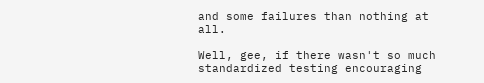and some failures than nothing at all.

Well, gee, if there wasn't so much standardized testing encouraging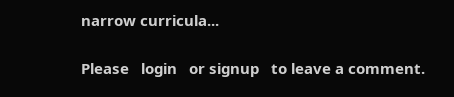narrow curricula...

Please   login   or signup   to leave a comment.